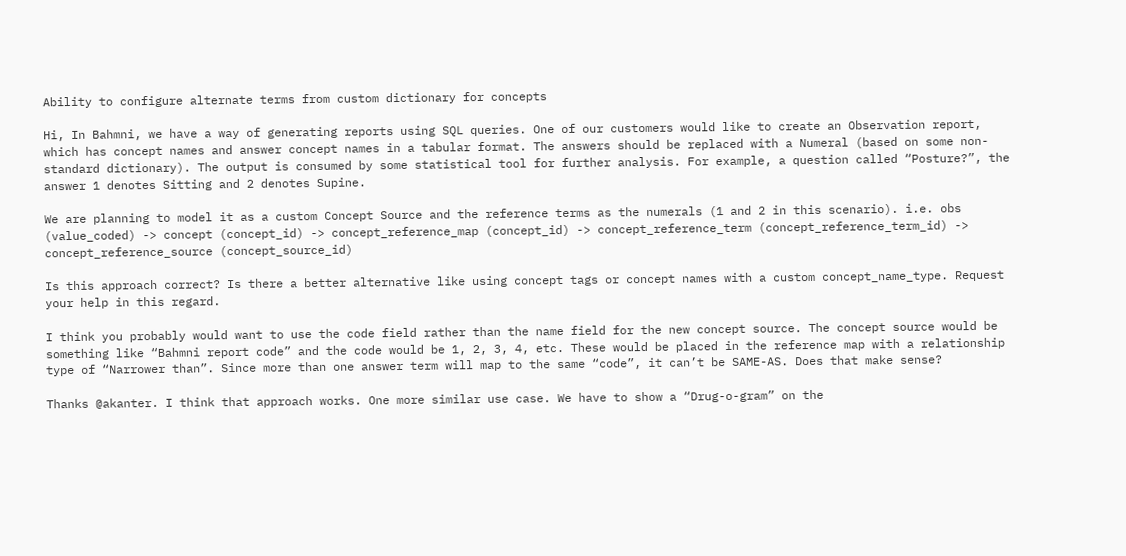Ability to configure alternate terms from custom dictionary for concepts

Hi, In Bahmni, we have a way of generating reports using SQL queries. One of our customers would like to create an Observation report, which has concept names and answer concept names in a tabular format. The answers should be replaced with a Numeral (based on some non-standard dictionary). The output is consumed by some statistical tool for further analysis. For example, a question called “Posture?”, the answer 1 denotes Sitting and 2 denotes Supine.

We are planning to model it as a custom Concept Source and the reference terms as the numerals (1 and 2 in this scenario). i.e. obs (value_coded) -> concept (concept_id) -> concept_reference_map (concept_id) -> concept_reference_term (concept_reference_term_id) -> concept_reference_source (concept_source_id)

Is this approach correct? Is there a better alternative like using concept tags or concept names with a custom concept_name_type. Request your help in this regard.

I think you probably would want to use the code field rather than the name field for the new concept source. The concept source would be something like “Bahmni report code” and the code would be 1, 2, 3, 4, etc. These would be placed in the reference map with a relationship type of “Narrower than”. Since more than one answer term will map to the same “code”, it can’t be SAME-AS. Does that make sense?

Thanks @akanter. I think that approach works. One more similar use case. We have to show a “Drug-o-gram” on the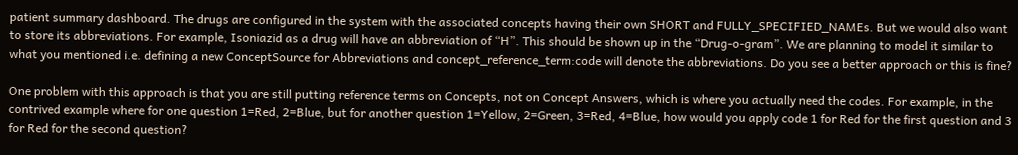patient summary dashboard. The drugs are configured in the system with the associated concepts having their own SHORT and FULLY_SPECIFIED_NAMEs. But we would also want to store its abbreviations. For example, Isoniazid as a drug will have an abbreviation of “H”. This should be shown up in the “Drug-o-gram”. We are planning to model it similar to what you mentioned i.e. defining a new ConceptSource for Abbreviations and concept_reference_term:code will denote the abbreviations. Do you see a better approach or this is fine?

One problem with this approach is that you are still putting reference terms on Concepts, not on Concept Answers, which is where you actually need the codes. For example, in the contrived example where for one question 1=Red, 2=Blue, but for another question 1=Yellow, 2=Green, 3=Red, 4=Blue, how would you apply code 1 for Red for the first question and 3 for Red for the second question?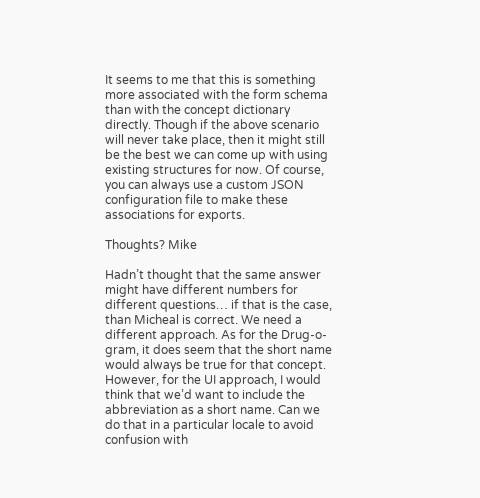It seems to me that this is something more associated with the form schema than with the concept dictionary directly. Though if the above scenario will never take place, then it might still be the best we can come up with using existing structures for now. Of course, you can always use a custom JSON configuration file to make these associations for exports.

Thoughts? Mike

Hadn’t thought that the same answer might have different numbers for different questions… if that is the case, than Micheal is correct. We need a different approach. As for the Drug-o-gram, it does seem that the short name would always be true for that concept. However, for the UI approach, I would think that we’d want to include the abbreviation as a short name. Can we do that in a particular locale to avoid confusion with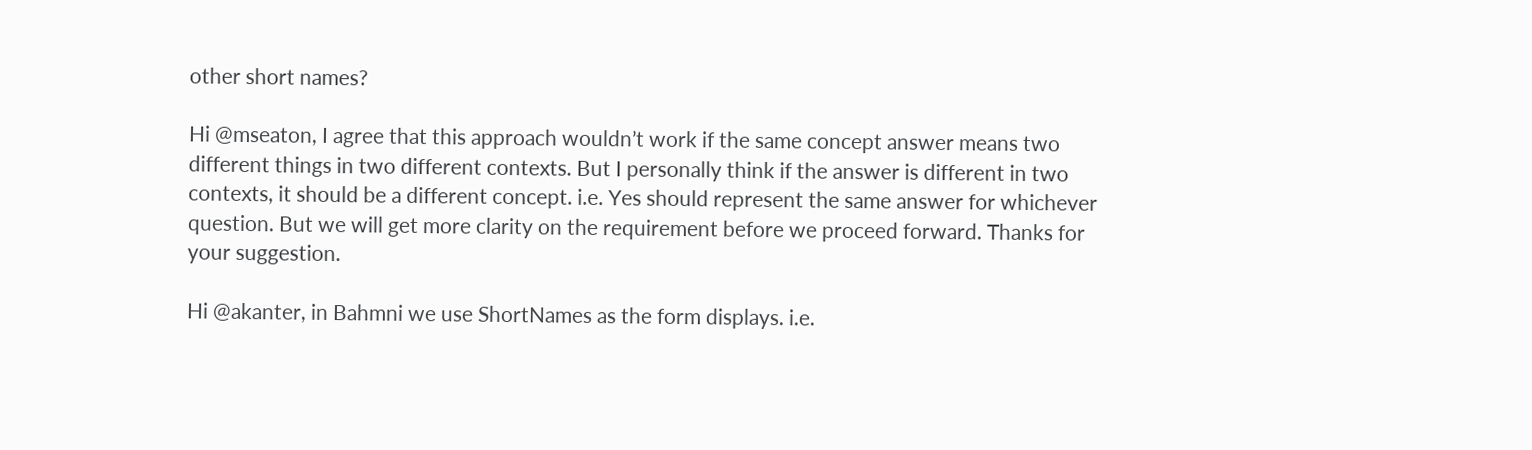other short names?

Hi @mseaton, I agree that this approach wouldn’t work if the same concept answer means two different things in two different contexts. But I personally think if the answer is different in two contexts, it should be a different concept. i.e. Yes should represent the same answer for whichever question. But we will get more clarity on the requirement before we proceed forward. Thanks for your suggestion.

Hi @akanter, in Bahmni we use ShortNames as the form displays. i.e.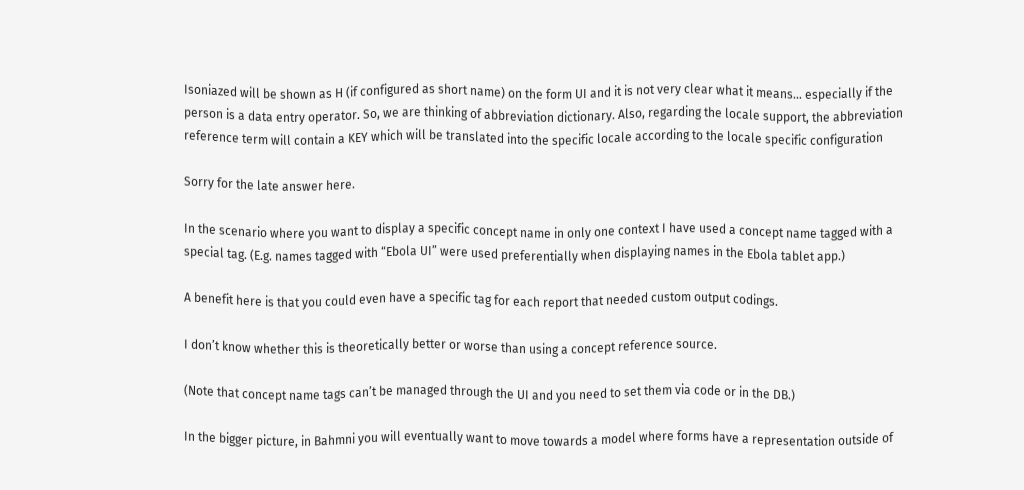Isoniazed will be shown as H (if configured as short name) on the form UI and it is not very clear what it means… especially if the person is a data entry operator. So, we are thinking of abbreviation dictionary. Also, regarding the locale support, the abbreviation reference term will contain a KEY which will be translated into the specific locale according to the locale specific configuration

Sorry for the late answer here.

In the scenario where you want to display a specific concept name in only one context I have used a concept name tagged with a special tag. (E.g. names tagged with “Ebola UI” were used preferentially when displaying names in the Ebola tablet app.)

A benefit here is that you could even have a specific tag for each report that needed custom output codings.

I don’t know whether this is theoretically better or worse than using a concept reference source.

(Note that concept name tags can’t be managed through the UI and you need to set them via code or in the DB.)

In the bigger picture, in Bahmni you will eventually want to move towards a model where forms have a representation outside of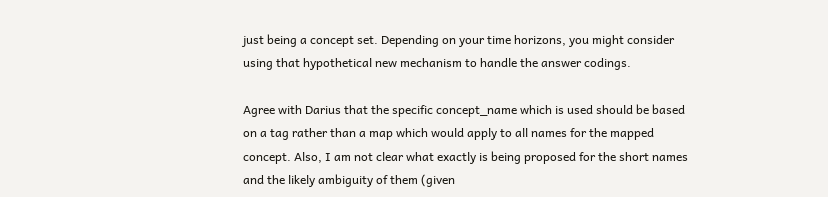just being a concept set. Depending on your time horizons, you might consider using that hypothetical new mechanism to handle the answer codings.

Agree with Darius that the specific concept_name which is used should be based on a tag rather than a map which would apply to all names for the mapped concept. Also, I am not clear what exactly is being proposed for the short names and the likely ambiguity of them (given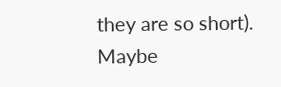they are so short). Maybe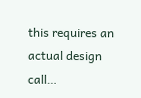this requires an actual design call…